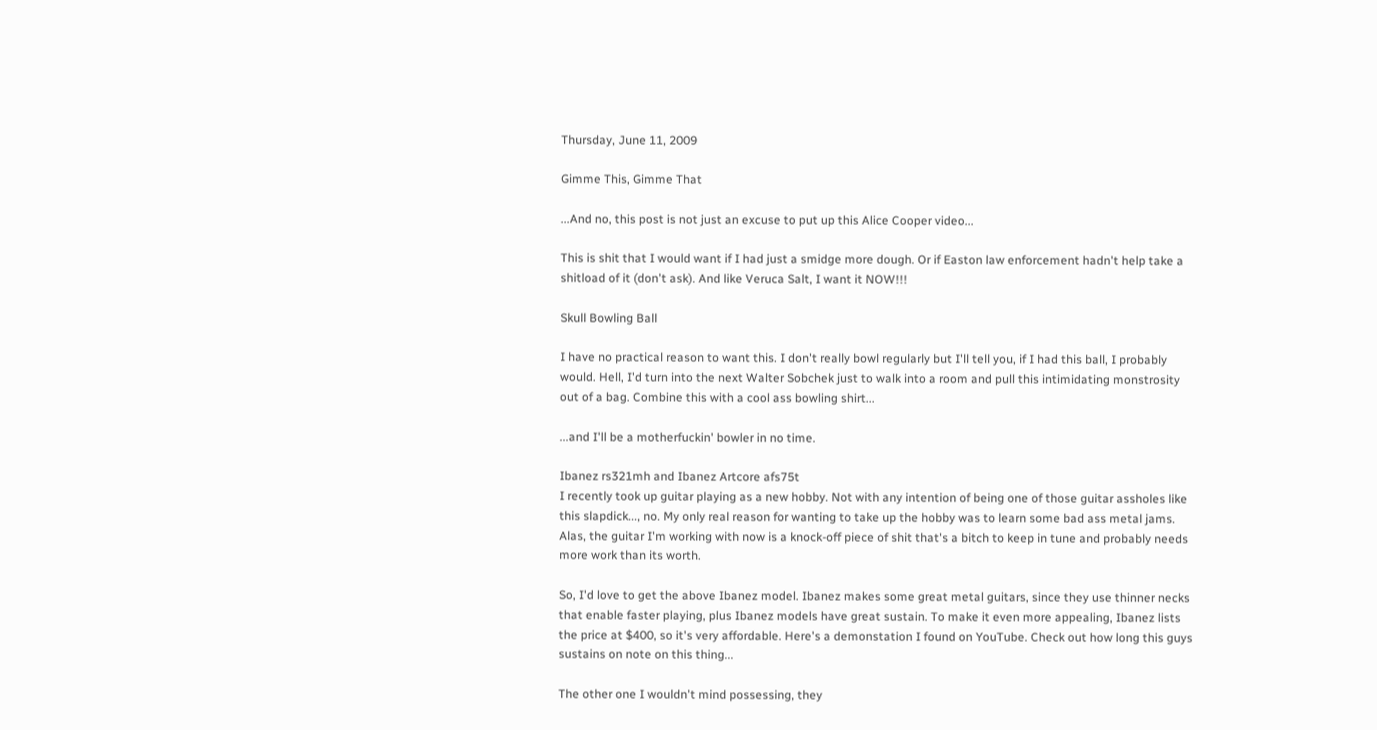Thursday, June 11, 2009

Gimme This, Gimme That

...And no, this post is not just an excuse to put up this Alice Cooper video...

This is shit that I would want if I had just a smidge more dough. Or if Easton law enforcement hadn't help take a shitload of it (don't ask). And like Veruca Salt, I want it NOW!!!

Skull Bowling Ball

I have no practical reason to want this. I don't really bowl regularly but I'll tell you, if I had this ball, I probably would. Hell, I'd turn into the next Walter Sobchek just to walk into a room and pull this intimidating monstrosity out of a bag. Combine this with a cool ass bowling shirt...

...and I'll be a motherfuckin' bowler in no time.

Ibanez rs321mh and Ibanez Artcore afs75t
I recently took up guitar playing as a new hobby. Not with any intention of being one of those guitar assholes like this slapdick..., no. My only real reason for wanting to take up the hobby was to learn some bad ass metal jams. Alas, the guitar I'm working with now is a knock-off piece of shit that's a bitch to keep in tune and probably needs more work than its worth.

So, I'd love to get the above Ibanez model. Ibanez makes some great metal guitars, since they use thinner necks that enable faster playing, plus Ibanez models have great sustain. To make it even more appealing, Ibanez lists the price at $400, so it's very affordable. Here's a demonstation I found on YouTube. Check out how long this guys sustains on note on this thing...

The other one I wouldn't mind possessing, they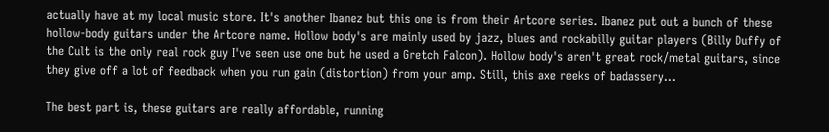actually have at my local music store. It's another Ibanez but this one is from their Artcore series. Ibanez put out a bunch of these hollow-body guitars under the Artcore name. Hollow body's are mainly used by jazz, blues and rockabilly guitar players (Billy Duffy of the Cult is the only real rock guy I've seen use one but he used a Gretch Falcon). Hollow body's aren't great rock/metal guitars, since they give off a lot of feedback when you run gain (distortion) from your amp. Still, this axe reeks of badassery...

The best part is, these guitars are really affordable, running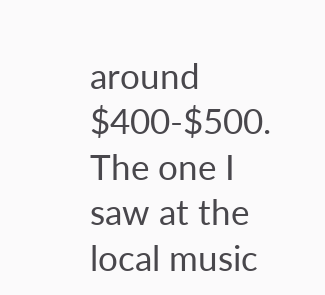around $400-$500. The one I saw at the local music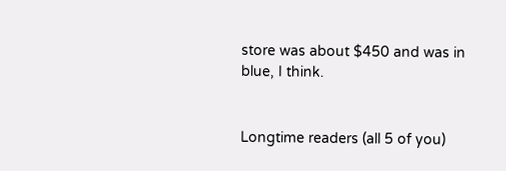store was about $450 and was in blue, I think.


Longtime readers (all 5 of you)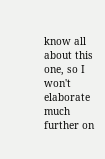know all about this one, so I won't elaborate much further on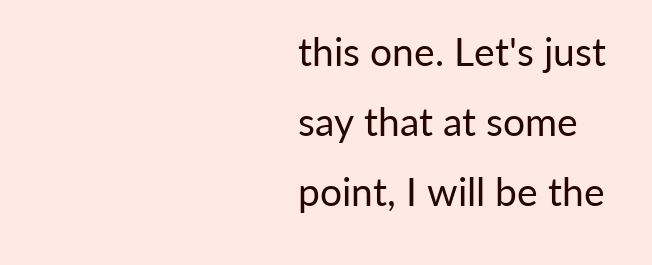this one. Let's just say that at some point, I will be the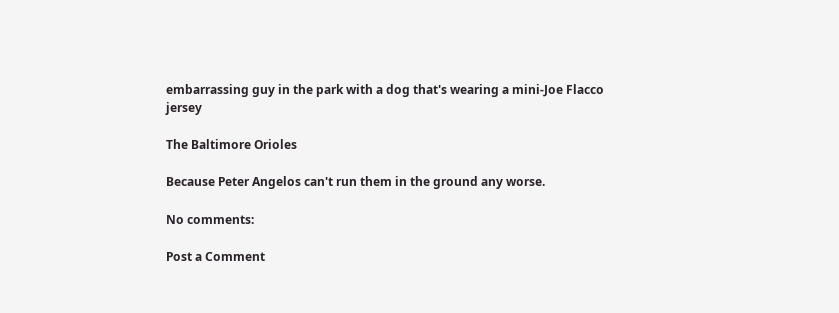embarrassing guy in the park with a dog that's wearing a mini-Joe Flacco jersey

The Baltimore Orioles

Because Peter Angelos can't run them in the ground any worse.

No comments:

Post a Comment